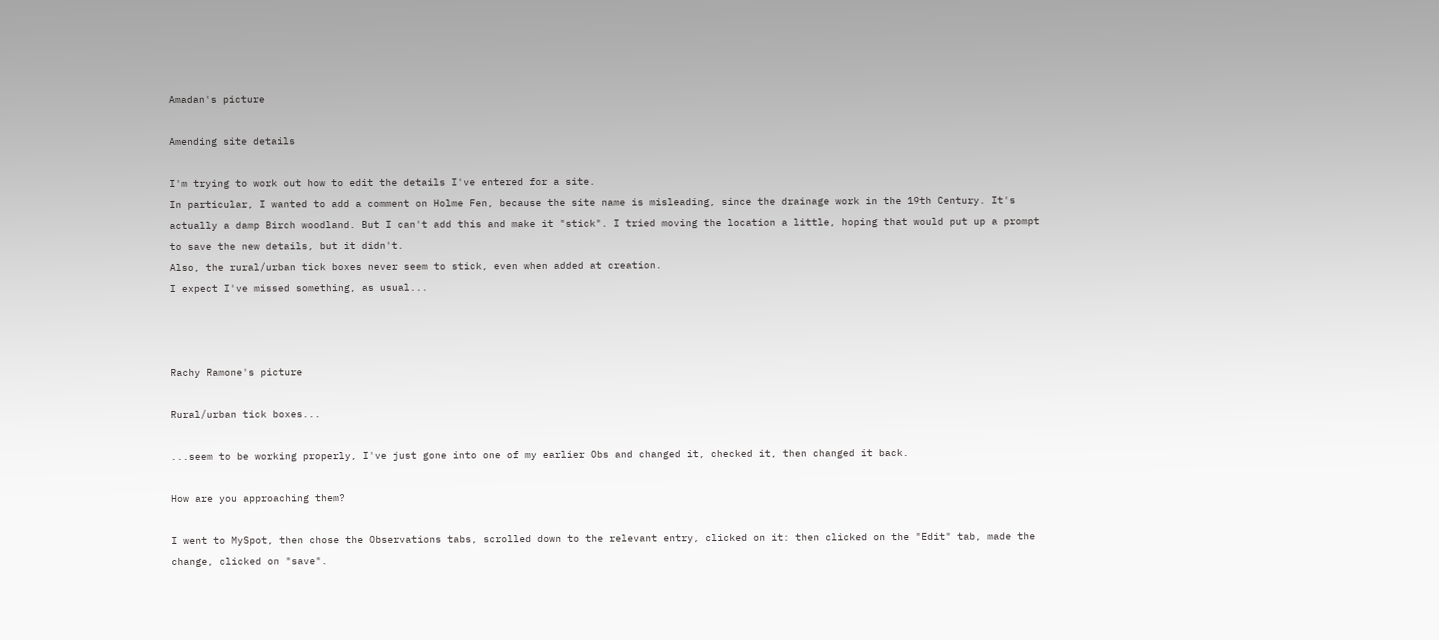Amadan's picture

Amending site details

I'm trying to work out how to edit the details I've entered for a site.
In particular, I wanted to add a comment on Holme Fen, because the site name is misleading, since the drainage work in the 19th Century. It's actually a damp Birch woodland. But I can't add this and make it "stick". I tried moving the location a little, hoping that would put up a prompt to save the new details, but it didn't.
Also, the rural/urban tick boxes never seem to stick, even when added at creation.
I expect I've missed something, as usual...



Rachy Ramone's picture

Rural/urban tick boxes...

...seem to be working properly, I've just gone into one of my earlier Obs and changed it, checked it, then changed it back.

How are you approaching them?

I went to MySpot, then chose the Observations tabs, scrolled down to the relevant entry, clicked on it: then clicked on the "Edit" tab, made the change, clicked on "save".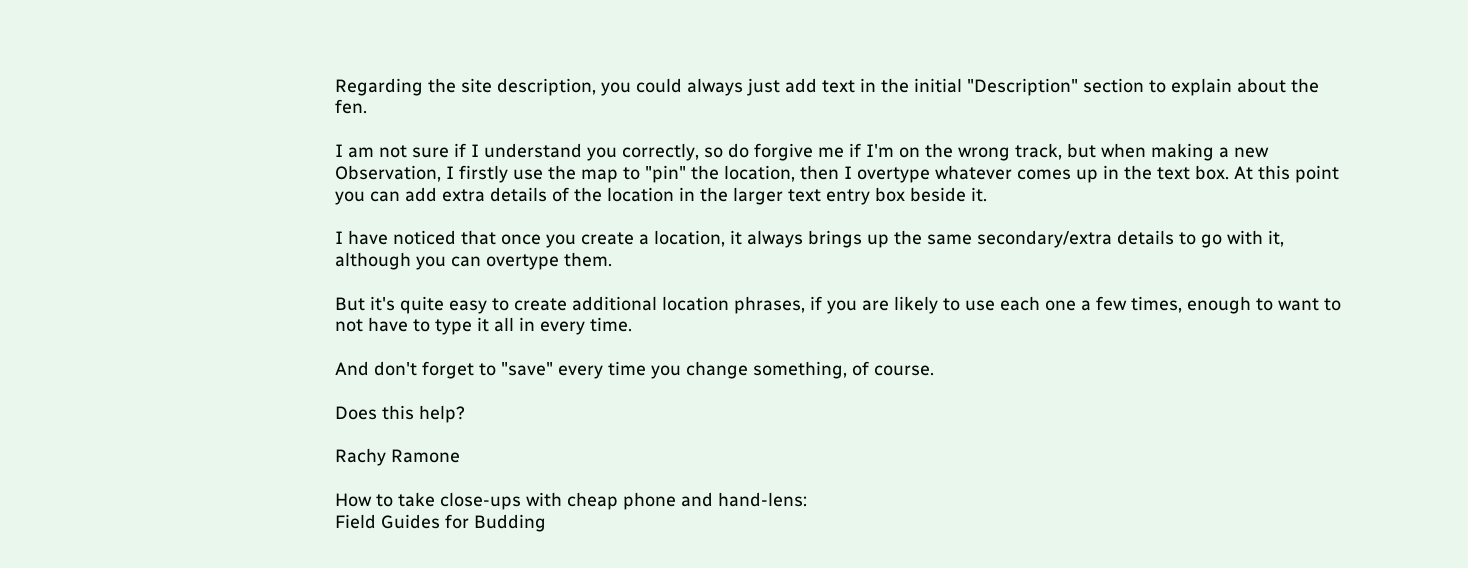Regarding the site description, you could always just add text in the initial "Description" section to explain about the fen.

I am not sure if I understand you correctly, so do forgive me if I'm on the wrong track, but when making a new Observation, I firstly use the map to "pin" the location, then I overtype whatever comes up in the text box. At this point you can add extra details of the location in the larger text entry box beside it.

I have noticed that once you create a location, it always brings up the same secondary/extra details to go with it, although you can overtype them.

But it's quite easy to create additional location phrases, if you are likely to use each one a few times, enough to want to not have to type it all in every time.

And don't forget to "save" every time you change something, of course.

Does this help?

Rachy Ramone

How to take close-ups with cheap phone and hand-lens:
Field Guides for Budding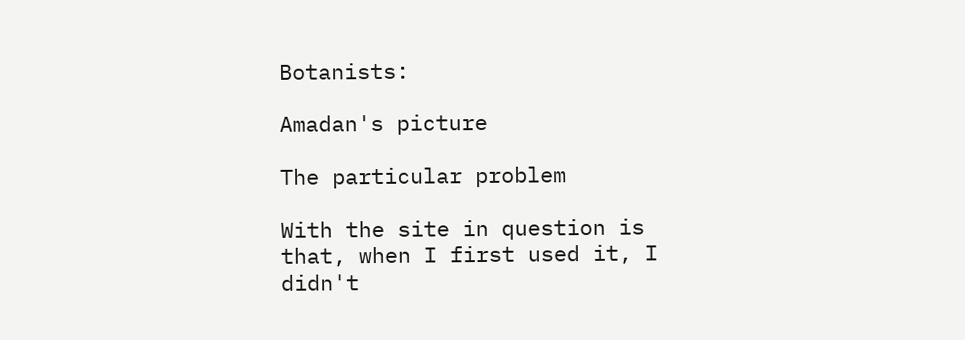Botanists:

Amadan's picture

The particular problem

With the site in question is that, when I first used it, I didn't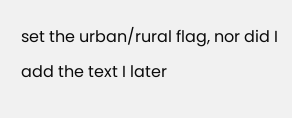set the urban/rural flag, nor did I add the text I later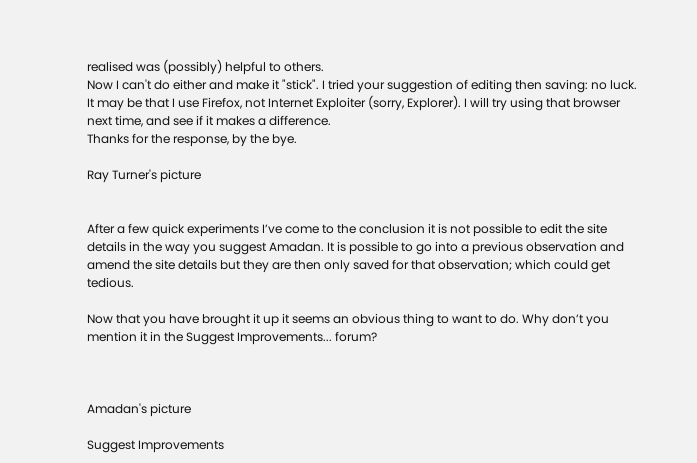realised was (possibly) helpful to others.
Now I can't do either and make it "stick". I tried your suggestion of editing then saving: no luck.
It may be that I use Firefox, not Internet Exploiter (sorry, Explorer). I will try using that browser next time, and see if it makes a difference.
Thanks for the response, by the bye.

Ray Turner's picture


After a few quick experiments I’ve come to the conclusion it is not possible to edit the site details in the way you suggest Amadan. It is possible to go into a previous observation and amend the site details but they are then only saved for that observation; which could get tedious.

Now that you have brought it up it seems an obvious thing to want to do. Why don’t you mention it in the Suggest Improvements... forum?



Amadan's picture

Suggest Improvements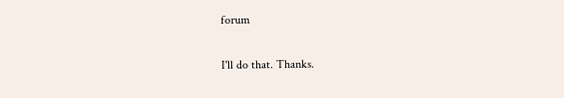forum

I'll do that. Thanks.